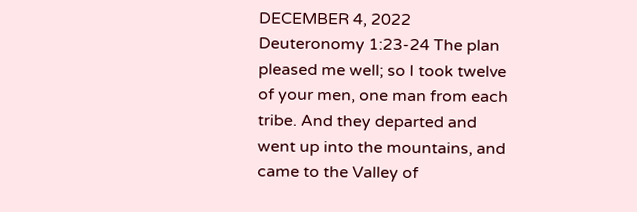DECEMBER 4, 2022 Deuteronomy 1:23-24 The plan pleased me well; so I took twelve of your men, one man from each tribe. And they departed and went up into the mountains, and came to the Valley of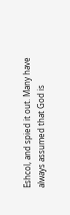Eshcol, and spied it out. Many have always assumed that God is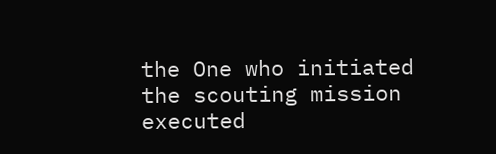the One who initiated the scouting mission executed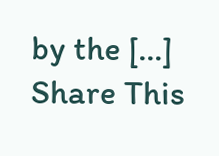by the […]
Share This